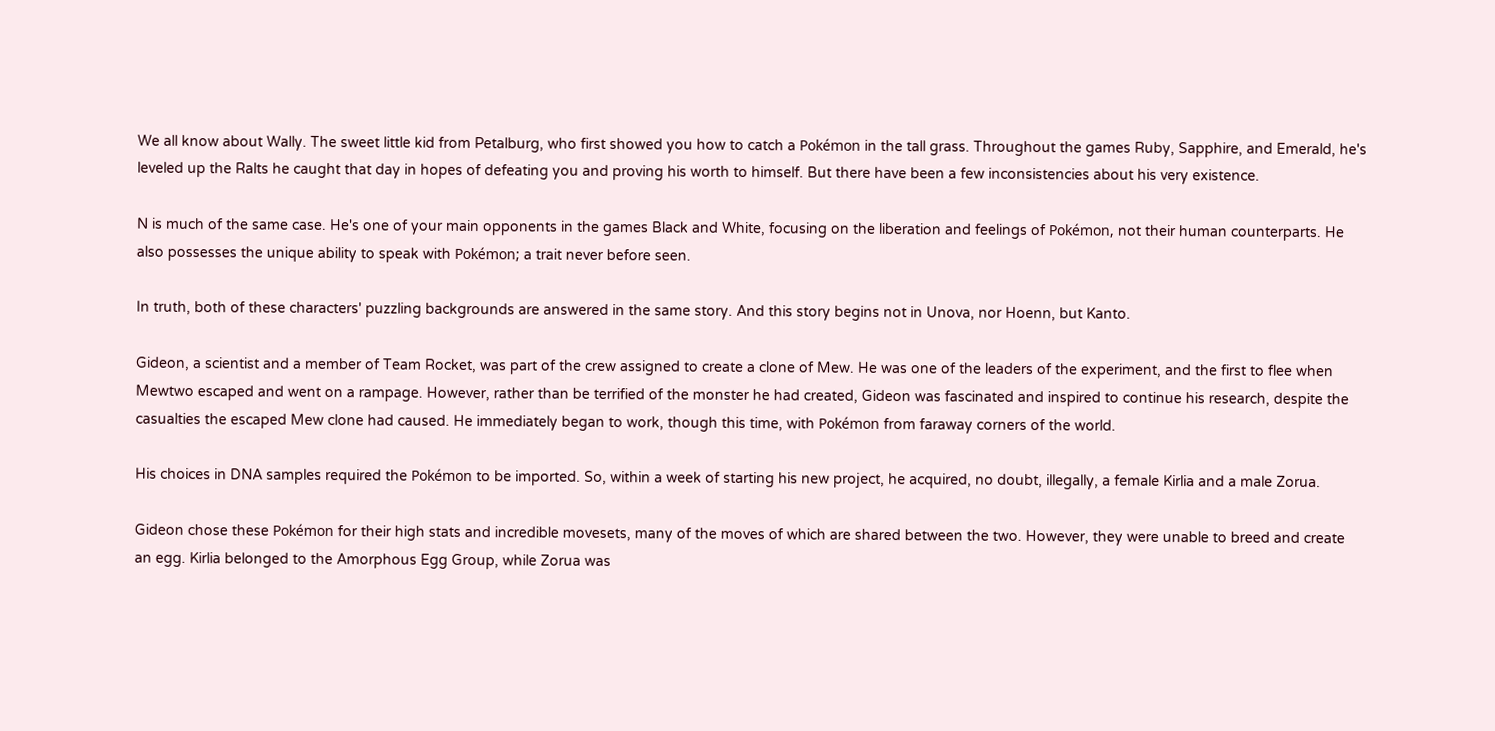We all know about Wally. The sweet little kid from Petalburg, who first showed you how to catch a Pokémon in the tall grass. Throughout the games Ruby, Sapphire, and Emerald, he's leveled up the Ralts he caught that day in hopes of defeating you and proving his worth to himself. But there have been a few inconsistencies about his very existence.

N is much of the same case. He's one of your main opponents in the games Black and White, focusing on the liberation and feelings of Pokémon, not their human counterparts. He also possesses the unique ability to speak with Pokémon; a trait never before seen.

In truth, both of these characters' puzzling backgrounds are answered in the same story. And this story begins not in Unova, nor Hoenn, but Kanto.

Gideon, a scientist and a member of Team Rocket, was part of the crew assigned to create a clone of Mew. He was one of the leaders of the experiment, and the first to flee when Mewtwo escaped and went on a rampage. However, rather than be terrified of the monster he had created, Gideon was fascinated and inspired to continue his research, despite the casualties the escaped Mew clone had caused. He immediately began to work, though this time, with Pokémon from faraway corners of the world.

His choices in DNA samples required the Pokémon to be imported. So, within a week of starting his new project, he acquired, no doubt, illegally, a female Kirlia and a male Zorua.

Gideon chose these Pokémon for their high stats and incredible movesets, many of the moves of which are shared between the two. However, they were unable to breed and create an egg. Kirlia belonged to the Amorphous Egg Group, while Zorua was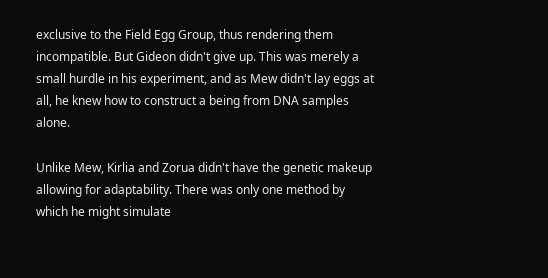exclusive to the Field Egg Group, thus rendering them incompatible. But Gideon didn't give up. This was merely a small hurdle in his experiment, and as Mew didn't lay eggs at all, he knew how to construct a being from DNA samples alone.

Unlike Mew, Kirlia and Zorua didn't have the genetic makeup allowing for adaptability. There was only one method by which he might simulate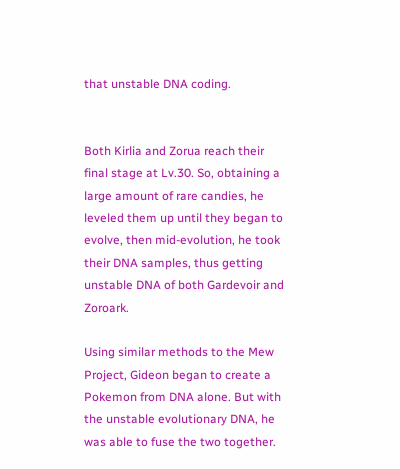that unstable DNA coding.


Both Kirlia and Zorua reach their final stage at Lv.30. So, obtaining a large amount of rare candies, he leveled them up until they began to evolve, then mid-evolution, he took their DNA samples, thus getting unstable DNA of both Gardevoir and Zoroark.

Using similar methods to the Mew Project, Gideon began to create a Pokemon from DNA alone. But with the unstable evolutionary DNA, he was able to fuse the two together.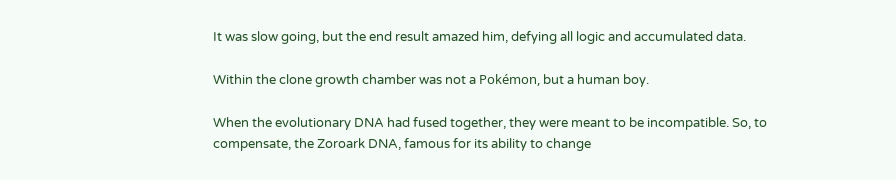It was slow going, but the end result amazed him, defying all logic and accumulated data.

Within the clone growth chamber was not a Pokémon, but a human boy.

When the evolutionary DNA had fused together, they were meant to be incompatible. So, to compensate, the Zoroark DNA, famous for its ability to change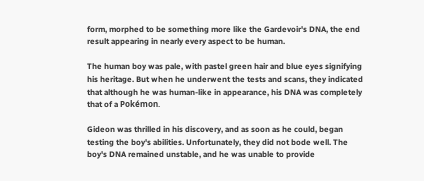form, morphed to be something more like the Gardevoir's DNA, the end result appearing in nearly every aspect to be human.

The human boy was pale, with pastel green hair and blue eyes signifying his heritage. But when he underwent the tests and scans, they indicated that although he was human-like in appearance, his DNA was completely that of a Pokémon.

Gideon was thrilled in his discovery, and as soon as he could, began testing the boy's abilities. Unfortunately, they did not bode well. The boy's DNA remained unstable, and he was unable to provide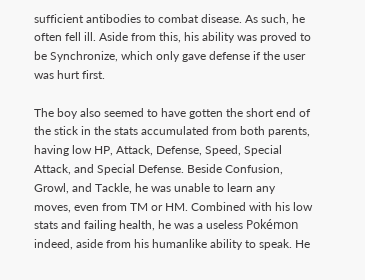sufficient antibodies to combat disease. As such, he often fell ill. Aside from this, his ability was proved to be Synchronize, which only gave defense if the user was hurt first.

The boy also seemed to have gotten the short end of the stick in the stats accumulated from both parents, having low HP, Attack, Defense, Speed, Special Attack, and Special Defense. Beside Confusion, Growl, and Tackle, he was unable to learn any moves, even from TM or HM. Combined with his low stats and failing health, he was a useless Pokémon indeed, aside from his humanlike ability to speak. He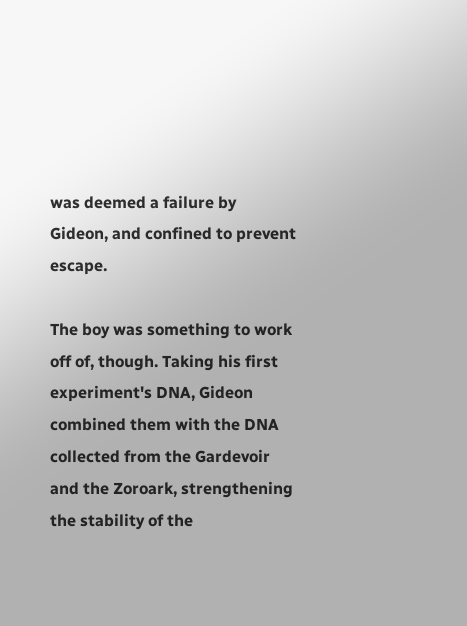was deemed a failure by Gideon, and confined to prevent escape.

The boy was something to work off of, though. Taking his first experiment's DNA, Gideon combined them with the DNA collected from the Gardevoir and the Zoroark, strengthening the stability of the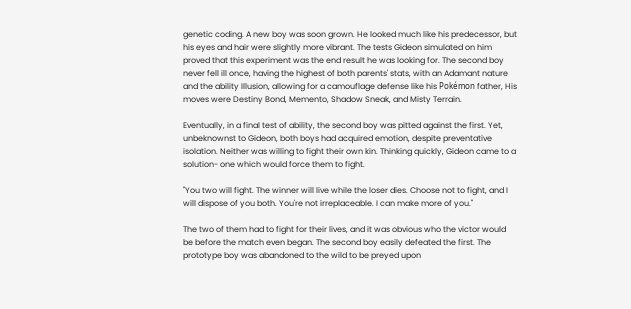genetic coding. A new boy was soon grown. He looked much like his predecessor, but his eyes and hair were slightly more vibrant. The tests Gideon simulated on him proved that this experiment was the end result he was looking for. The second boy never fell ill once, having the highest of both parents' stats, with an Adamant nature and the ability Illusion, allowing for a camouflage defense like his Pokémon father, His moves were Destiny Bond, Memento, Shadow Sneak, and Misty Terrain.

Eventually, in a final test of ability, the second boy was pitted against the first. Yet, unbeknownst to Gideon, both boys had acquired emotion, despite preventative isolation. Neither was willing to fight their own kin. Thinking quickly, Gideon came to a solution- one which would force them to fight.

"You two will fight. The winner will live while the loser dies. Choose not to fight, and I will dispose of you both. You're not irreplaceable. I can make more of you."

The two of them had to fight for their lives, and it was obvious who the victor would be before the match even began. The second boy easily defeated the first. The prototype boy was abandoned to the wild to be preyed upon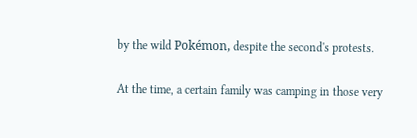by the wild Pokémon, despite the second's protests.

At the time, a certain family was camping in those very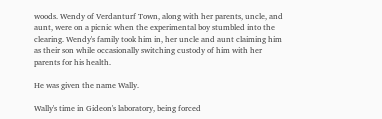woods. Wendy of Verdanturf Town, along with her parents, uncle, and aunt, were on a picnic when the experimental boy stumbled into the clearing. Wendy's family took him in, her uncle and aunt claiming him as their son while occasionally switching custody of him with her parents for his health.

He was given the name Wally.

Wally's time in Gideon's laboratory, being forced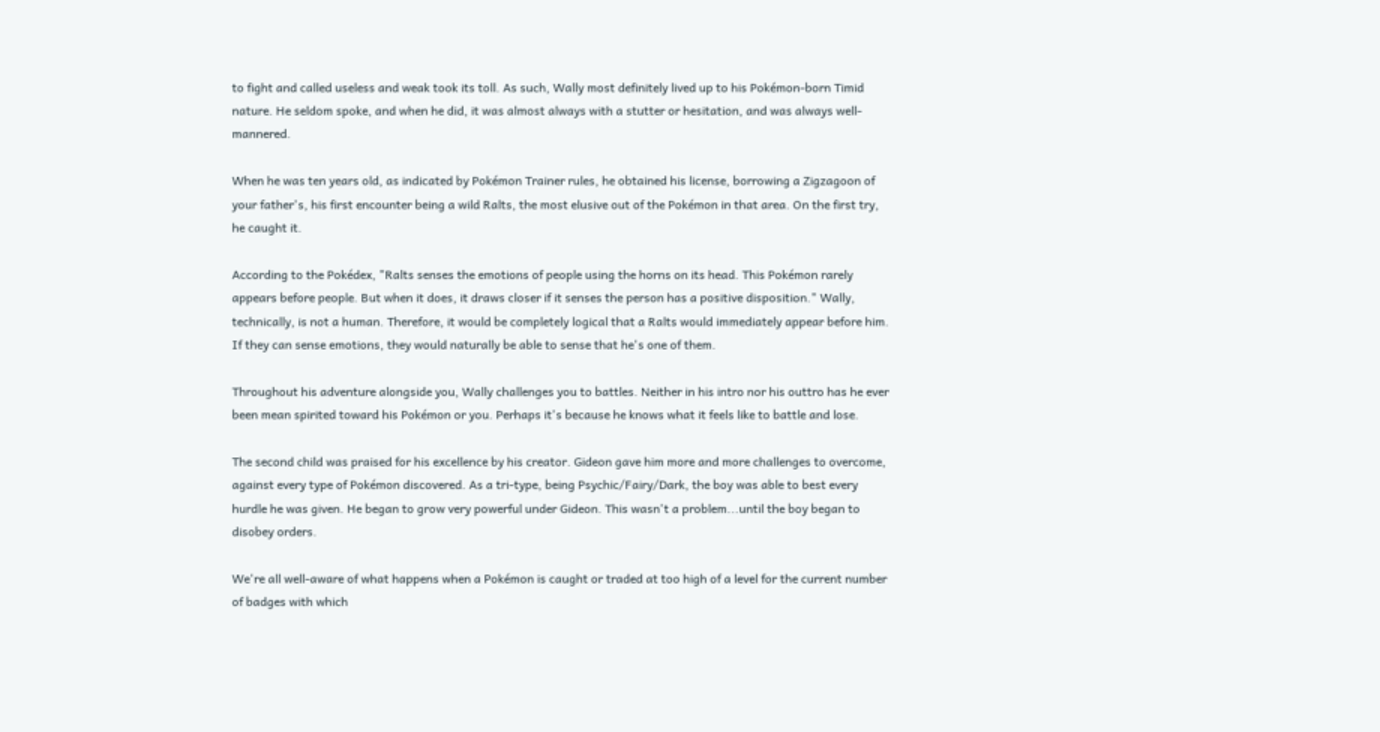to fight and called useless and weak took its toll. As such, Wally most definitely lived up to his Pokémon-born Timid nature. He seldom spoke, and when he did, it was almost always with a stutter or hesitation, and was always well-mannered.

When he was ten years old, as indicated by Pokémon Trainer rules, he obtained his license, borrowing a Zigzagoon of your father's, his first encounter being a wild Ralts, the most elusive out of the Pokémon in that area. On the first try, he caught it.

According to the Pokédex, "Ralts senses the emotions of people using the horns on its head. This Pokémon rarely appears before people. But when it does, it draws closer if it senses the person has a positive disposition." Wally, technically, is not a human. Therefore, it would be completely logical that a Ralts would immediately appear before him. If they can sense emotions, they would naturally be able to sense that he's one of them.

Throughout his adventure alongside you, Wally challenges you to battles. Neither in his intro nor his outtro has he ever been mean spirited toward his Pokémon or you. Perhaps it's because he knows what it feels like to battle and lose.

The second child was praised for his excellence by his creator. Gideon gave him more and more challenges to overcome, against every type of Pokémon discovered. As a tri-type, being Psychic/Fairy/Dark, the boy was able to best every hurdle he was given. He began to grow very powerful under Gideon. This wasn't a problem...until the boy began to disobey orders.

We're all well-aware of what happens when a Pokémon is caught or traded at too high of a level for the current number of badges with which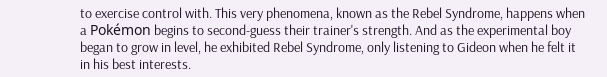to exercise control with. This very phenomena, known as the Rebel Syndrome, happens when a Pokémon begins to second-guess their trainer's strength. And as the experimental boy began to grow in level, he exhibited Rebel Syndrome, only listening to Gideon when he felt it in his best interests.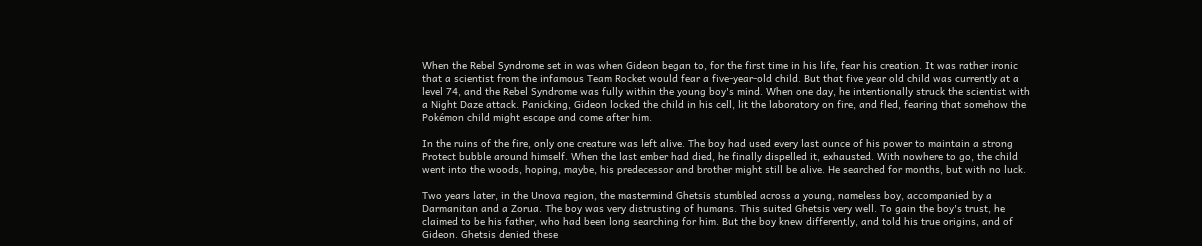When the Rebel Syndrome set in was when Gideon began to, for the first time in his life, fear his creation. It was rather ironic that a scientist from the infamous Team Rocket would fear a five-year-old child. But that five year old child was currently at a level 74, and the Rebel Syndrome was fully within the young boy's mind. When one day, he intentionally struck the scientist with a Night Daze attack. Panicking, Gideon locked the child in his cell, lit the laboratory on fire, and fled, fearing that somehow the Pokémon child might escape and come after him.

In the ruins of the fire, only one creature was left alive. The boy had used every last ounce of his power to maintain a strong Protect bubble around himself. When the last ember had died, he finally dispelled it, exhausted. With nowhere to go, the child went into the woods, hoping, maybe, his predecessor and brother might still be alive. He searched for months, but with no luck.

Two years later, in the Unova region, the mastermind Ghetsis stumbled across a young, nameless boy, accompanied by a Darmanitan and a Zorua. The boy was very distrusting of humans. This suited Ghetsis very well. To gain the boy's trust, he claimed to be his father, who had been long searching for him. But the boy knew differently, and told his true origins, and of Gideon. Ghetsis denied these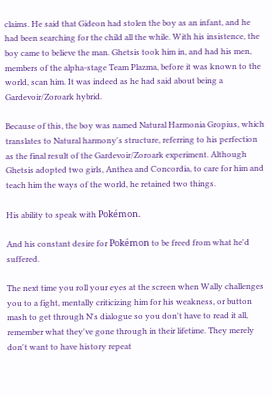claims. He said that Gideon had stolen the boy as an infant, and he had been searching for the child all the while. With his insistence, the boy came to believe the man. Ghetsis took him in, and had his men, members of the alpha-stage Team Plazma, before it was known to the world, scan him. It was indeed as he had said about being a Gardevoir/Zoroark hybrid.

Because of this, the boy was named Natural Harmonia Gropius, which translates to Natural harmony's structure, referring to his perfection as the final result of the Gardevoir/Zoroark experiment. Although Ghetsis adopted two girls, Anthea and Concordia, to care for him and teach him the ways of the world, he retained two things.

His ability to speak with Pokémon.

And his constant desire for Pokémon to be freed from what he'd suffered.

The next time you roll your eyes at the screen when Wally challenges you to a fight, mentally criticizing him for his weakness, or button mash to get through N's dialogue so you don't have to read it all, remember what they've gone through in their lifetime. They merely don't want to have history repeat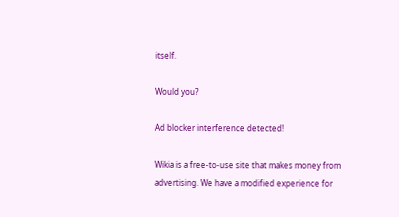itself.

Would you?

Ad blocker interference detected!

Wikia is a free-to-use site that makes money from advertising. We have a modified experience for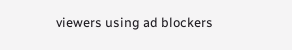viewers using ad blockers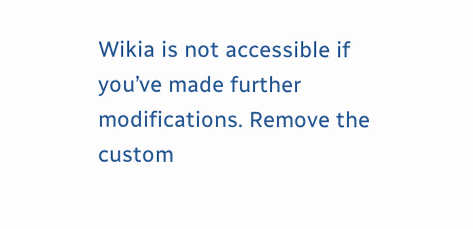Wikia is not accessible if you’ve made further modifications. Remove the custom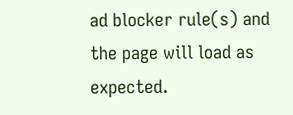ad blocker rule(s) and the page will load as expected.